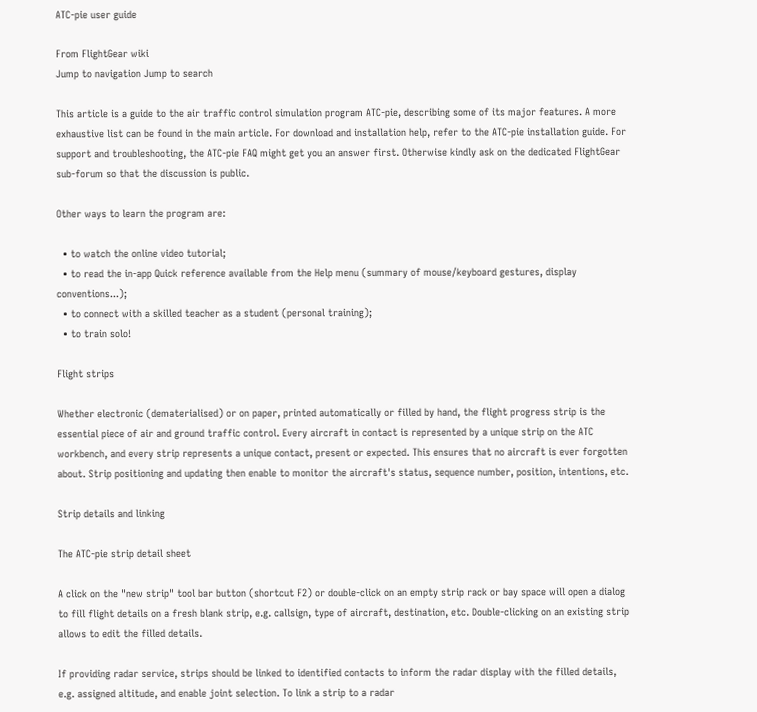ATC-pie user guide

From FlightGear wiki
Jump to navigation Jump to search

This article is a guide to the air traffic control simulation program ATC-pie, describing some of its major features. A more exhaustive list can be found in the main article. For download and installation help, refer to the ATC-pie installation guide. For support and troubleshooting, the ATC-pie FAQ might get you an answer first. Otherwise kindly ask on the dedicated FlightGear sub-forum so that the discussion is public.

Other ways to learn the program are:

  • to watch the online video tutorial;
  • to read the in-app Quick reference available from the Help menu (summary of mouse/keyboard gestures, display conventions...);
  • to connect with a skilled teacher as a student (personal training);
  • to train solo!

Flight strips

Whether electronic (dematerialised) or on paper, printed automatically or filled by hand, the flight progress strip is the essential piece of air and ground traffic control. Every aircraft in contact is represented by a unique strip on the ATC workbench, and every strip represents a unique contact, present or expected. This ensures that no aircraft is ever forgotten about. Strip positioning and updating then enable to monitor the aircraft's status, sequence number, position, intentions, etc.

Strip details and linking

The ATC-pie strip detail sheet

A click on the "new strip" tool bar button (shortcut F2) or double-click on an empty strip rack or bay space will open a dialog to fill flight details on a fresh blank strip, e.g. callsign, type of aircraft, destination, etc. Double-clicking on an existing strip allows to edit the filled details.

If providing radar service, strips should be linked to identified contacts to inform the radar display with the filled details, e.g. assigned altitude, and enable joint selection. To link a strip to a radar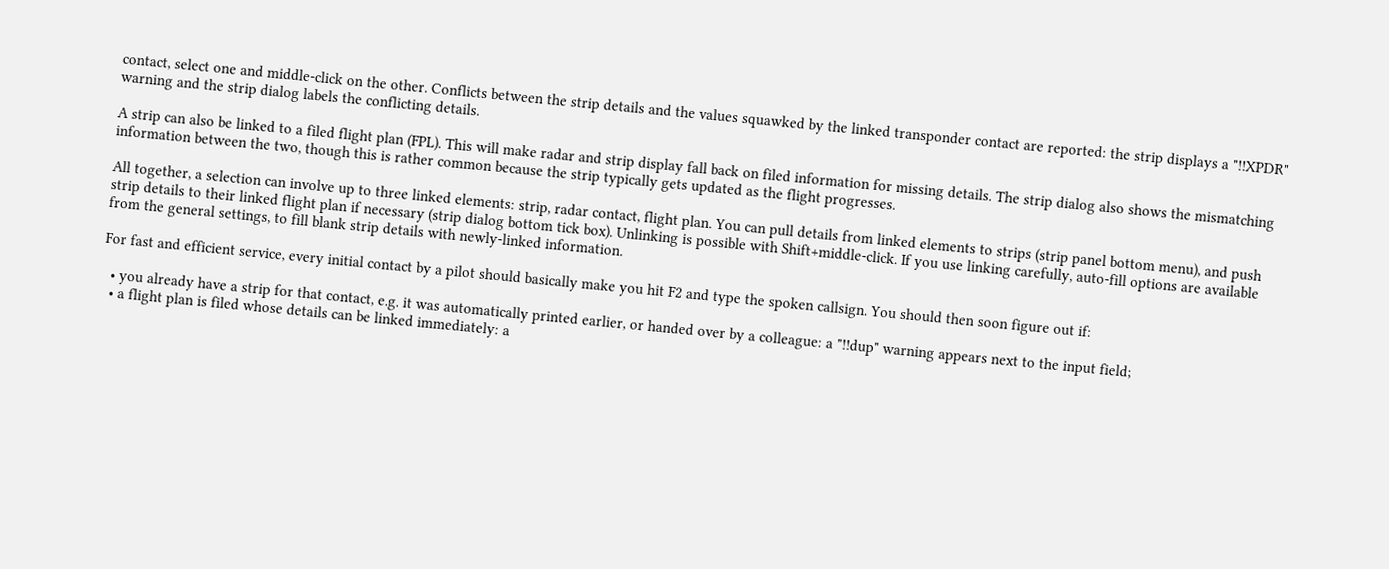contact, select one and middle-click on the other. Conflicts between the strip details and the values squawked by the linked transponder contact are reported: the strip displays a "!!XPDR" warning and the strip dialog labels the conflicting details.

A strip can also be linked to a filed flight plan (FPL). This will make radar and strip display fall back on filed information for missing details. The strip dialog also shows the mismatching information between the two, though this is rather common because the strip typically gets updated as the flight progresses.

All together, a selection can involve up to three linked elements: strip, radar contact, flight plan. You can pull details from linked elements to strips (strip panel bottom menu), and push strip details to their linked flight plan if necessary (strip dialog bottom tick box). Unlinking is possible with Shift+middle-click. If you use linking carefully, auto-fill options are available from the general settings, to fill blank strip details with newly-linked information.

For fast and efficient service, every initial contact by a pilot should basically make you hit F2 and type the spoken callsign. You should then soon figure out if:

  • you already have a strip for that contact, e.g. it was automatically printed earlier, or handed over by a colleague: a "!!dup" warning appears next to the input field;
  • a flight plan is filed whose details can be linked immediately: a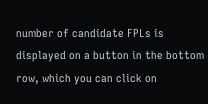number of candidate FPLs is displayed on a button in the bottom row, which you can click on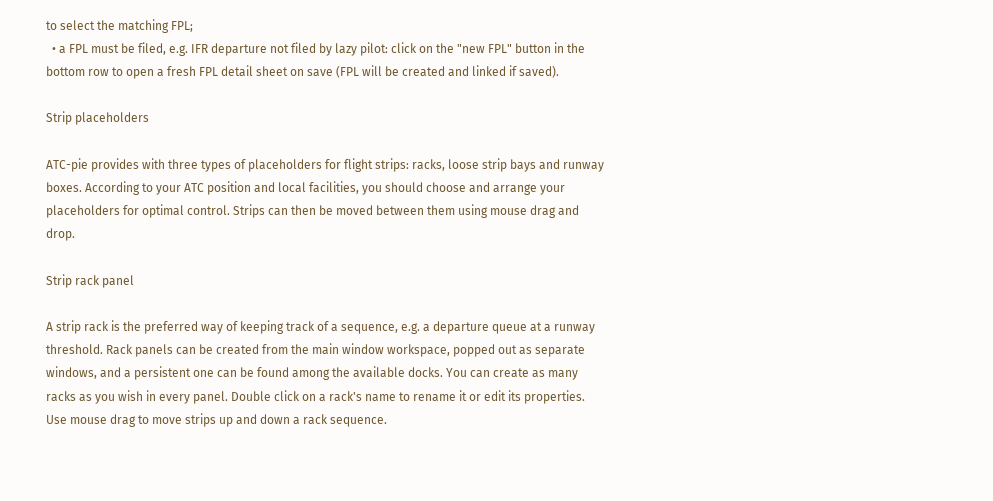to select the matching FPL;
  • a FPL must be filed, e.g. IFR departure not filed by lazy pilot: click on the "new FPL" button in the bottom row to open a fresh FPL detail sheet on save (FPL will be created and linked if saved).

Strip placeholders

ATC-pie provides with three types of placeholders for flight strips: racks, loose strip bays and runway boxes. According to your ATC position and local facilities, you should choose and arrange your placeholders for optimal control. Strips can then be moved between them using mouse drag and drop.

Strip rack panel

A strip rack is the preferred way of keeping track of a sequence, e.g. a departure queue at a runway threshold. Rack panels can be created from the main window workspace, popped out as separate windows, and a persistent one can be found among the available docks. You can create as many racks as you wish in every panel. Double click on a rack's name to rename it or edit its properties. Use mouse drag to move strips up and down a rack sequence.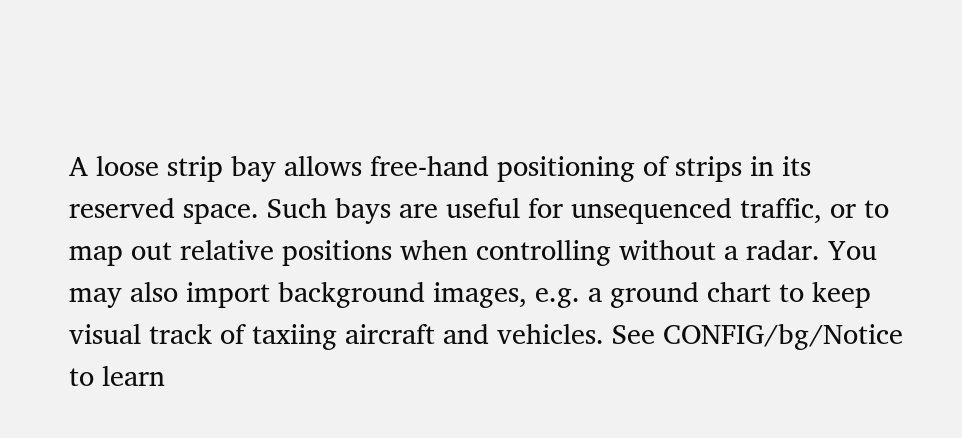A loose strip bay allows free-hand positioning of strips in its reserved space. Such bays are useful for unsequenced traffic, or to map out relative positions when controlling without a radar. You may also import background images, e.g. a ground chart to keep visual track of taxiing aircraft and vehicles. See CONFIG/bg/Notice to learn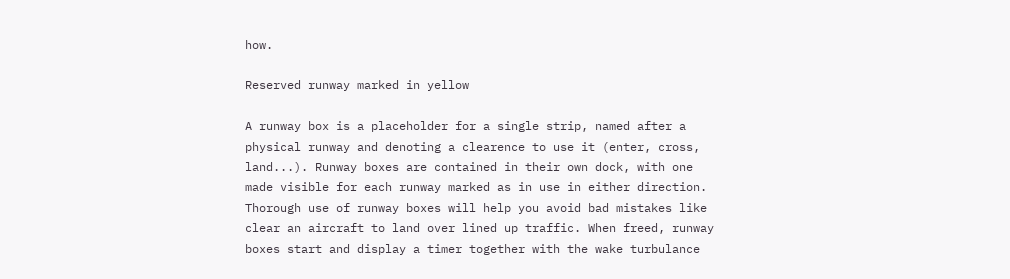how.

Reserved runway marked in yellow

A runway box is a placeholder for a single strip, named after a physical runway and denoting a clearence to use it (enter, cross, land...). Runway boxes are contained in their own dock, with one made visible for each runway marked as in use in either direction. Thorough use of runway boxes will help you avoid bad mistakes like clear an aircraft to land over lined up traffic. When freed, runway boxes start and display a timer together with the wake turbulance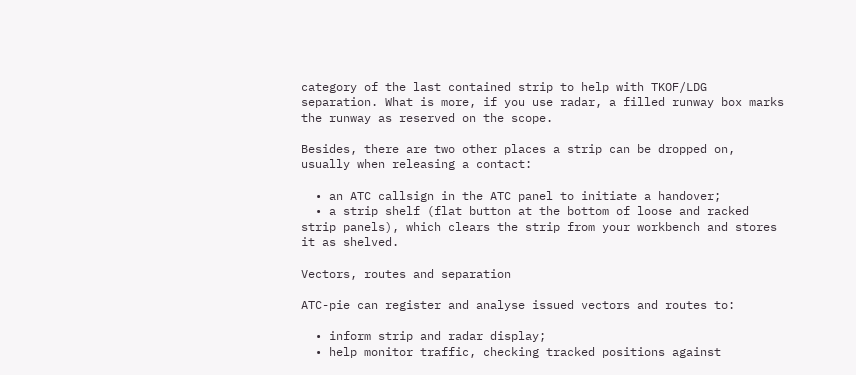category of the last contained strip to help with TKOF/LDG separation. What is more, if you use radar, a filled runway box marks the runway as reserved on the scope.

Besides, there are two other places a strip can be dropped on, usually when releasing a contact:

  • an ATC callsign in the ATC panel to initiate a handover;
  • a strip shelf (flat button at the bottom of loose and racked strip panels), which clears the strip from your workbench and stores it as shelved.

Vectors, routes and separation

ATC-pie can register and analyse issued vectors and routes to:

  • inform strip and radar display;
  • help monitor traffic, checking tracked positions against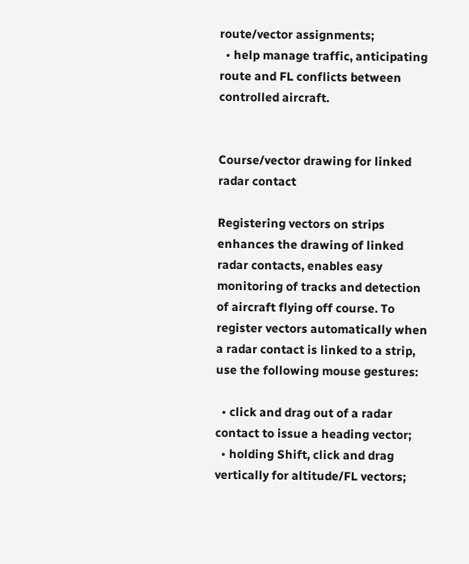route/vector assignments;
  • help manage traffic, anticipating route and FL conflicts between controlled aircraft.


Course/vector drawing for linked radar contact

Registering vectors on strips enhances the drawing of linked radar contacts, enables easy monitoring of tracks and detection of aircraft flying off course. To register vectors automatically when a radar contact is linked to a strip, use the following mouse gestures:

  • click and drag out of a radar contact to issue a heading vector;
  • holding Shift, click and drag vertically for altitude/FL vectors;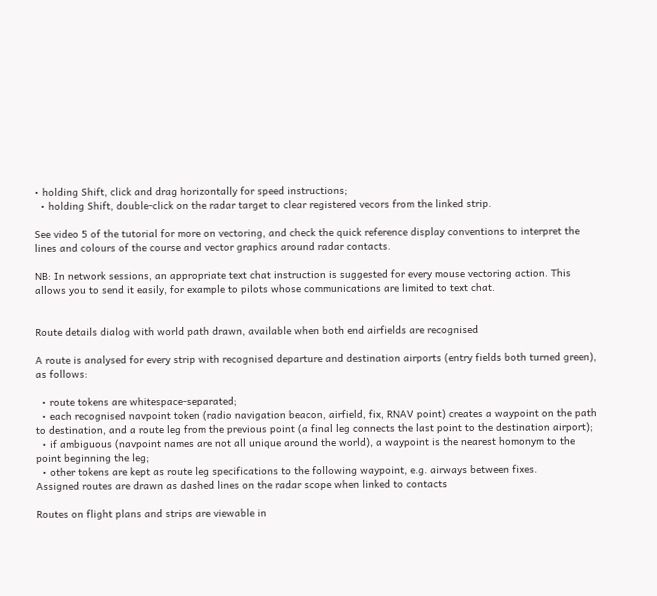• holding Shift, click and drag horizontally for speed instructions;
  • holding Shift, double-click on the radar target to clear registered vecors from the linked strip.

See video 5 of the tutorial for more on vectoring, and check the quick reference display conventions to interpret the lines and colours of the course and vector graphics around radar contacts.

NB: In network sessions, an appropriate text chat instruction is suggested for every mouse vectoring action. This allows you to send it easily, for example to pilots whose communications are limited to text chat.


Route details dialog with world path drawn, available when both end airfields are recognised

A route is analysed for every strip with recognised departure and destination airports (entry fields both turned green), as follows:

  • route tokens are whitespace-separated;
  • each recognised navpoint token (radio navigation beacon, airfield, fix, RNAV point) creates a waypoint on the path to destination, and a route leg from the previous point (a final leg connects the last point to the destination airport);
  • if ambiguous (navpoint names are not all unique around the world), a waypoint is the nearest homonym to the point beginning the leg;
  • other tokens are kept as route leg specifications to the following waypoint, e.g. airways between fixes.
Assigned routes are drawn as dashed lines on the radar scope when linked to contacts

Routes on flight plans and strips are viewable in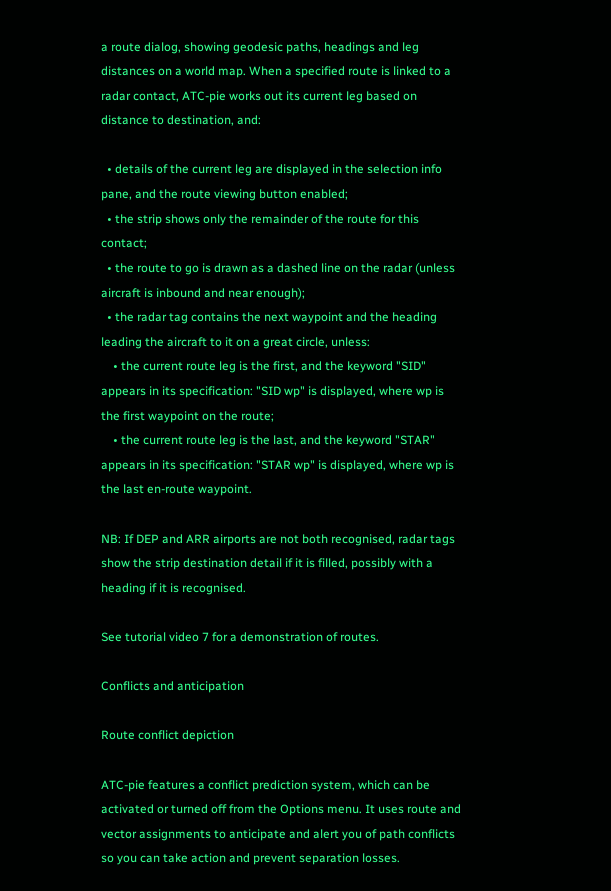a route dialog, showing geodesic paths, headings and leg distances on a world map. When a specified route is linked to a radar contact, ATC-pie works out its current leg based on distance to destination, and:

  • details of the current leg are displayed in the selection info pane, and the route viewing button enabled;
  • the strip shows only the remainder of the route for this contact;
  • the route to go is drawn as a dashed line on the radar (unless aircraft is inbound and near enough);
  • the radar tag contains the next waypoint and the heading leading the aircraft to it on a great circle, unless:
    • the current route leg is the first, and the keyword "SID" appears in its specification: "SID wp" is displayed, where wp is the first waypoint on the route;
    • the current route leg is the last, and the keyword "STAR" appears in its specification: "STAR wp" is displayed, where wp is the last en-route waypoint.

NB: If DEP and ARR airports are not both recognised, radar tags show the strip destination detail if it is filled, possibly with a heading if it is recognised.

See tutorial video 7 for a demonstration of routes.

Conflicts and anticipation

Route conflict depiction

ATC-pie features a conflict prediction system, which can be activated or turned off from the Options menu. It uses route and vector assignments to anticipate and alert you of path conflicts so you can take action and prevent separation losses.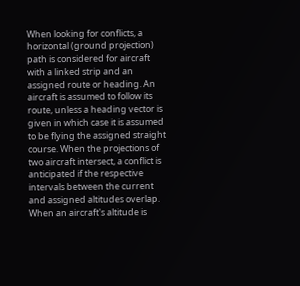When looking for conflicts, a horizontal (ground projection) path is considered for aircraft with a linked strip and an assigned route or heading. An aircraft is assumed to follow its route, unless a heading vector is given in which case it is assumed to be flying the assigned straight course. When the projections of two aircraft intersect, a conflict is anticipated if the respective intervals between the current and assigned altitudes overlap. When an aircraft's altitude is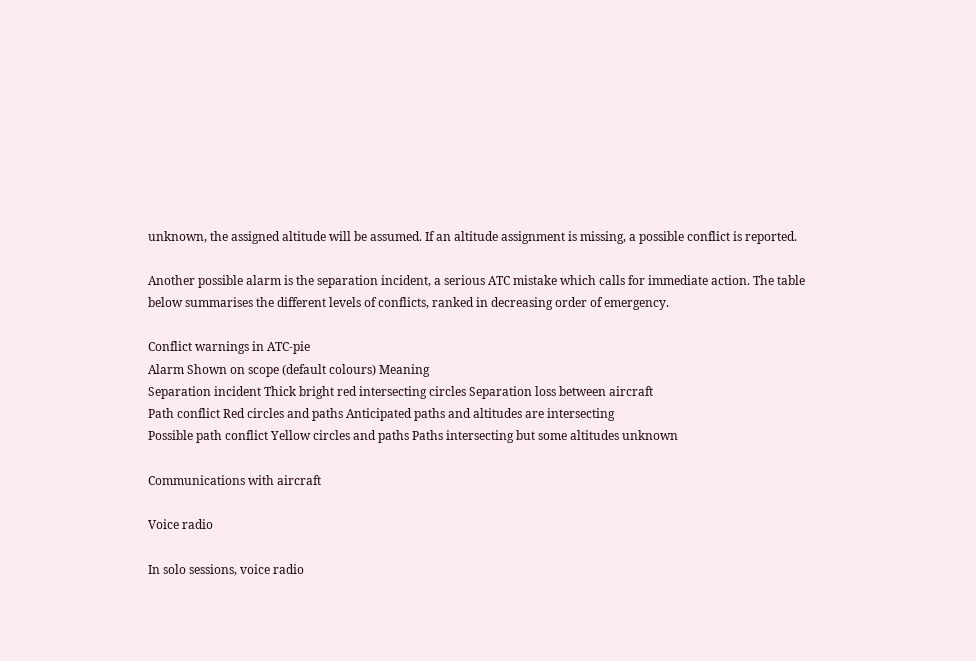unknown, the assigned altitude will be assumed. If an altitude assignment is missing, a possible conflict is reported.

Another possible alarm is the separation incident, a serious ATC mistake which calls for immediate action. The table below summarises the different levels of conflicts, ranked in decreasing order of emergency.

Conflict warnings in ATC-pie
Alarm Shown on scope (default colours) Meaning
Separation incident Thick bright red intersecting circles Separation loss between aircraft
Path conflict Red circles and paths Anticipated paths and altitudes are intersecting
Possible path conflict Yellow circles and paths Paths intersecting but some altitudes unknown

Communications with aircraft

Voice radio

In solo sessions, voice radio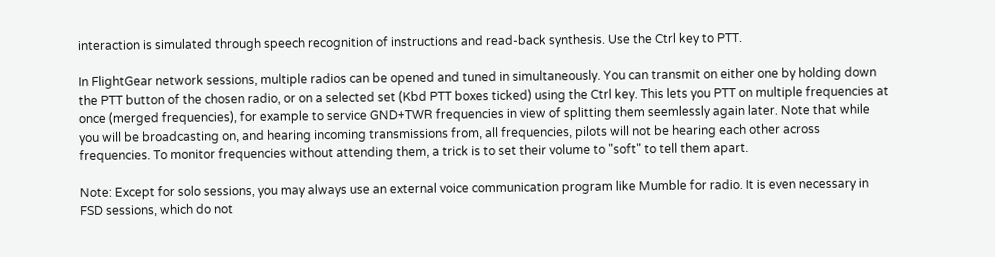interaction is simulated through speech recognition of instructions and read-back synthesis. Use the Ctrl key to PTT.

In FlightGear network sessions, multiple radios can be opened and tuned in simultaneously. You can transmit on either one by holding down the PTT button of the chosen radio, or on a selected set (Kbd PTT boxes ticked) using the Ctrl key. This lets you PTT on multiple frequencies at once (merged frequencies), for example to service GND+TWR frequencies in view of splitting them seemlessly again later. Note that while you will be broadcasting on, and hearing incoming transmissions from, all frequencies, pilots will not be hearing each other across frequencies. To monitor frequencies without attending them, a trick is to set their volume to "soft" to tell them apart.

Note: Except for solo sessions, you may always use an external voice communication program like Mumble for radio. It is even necessary in FSD sessions, which do not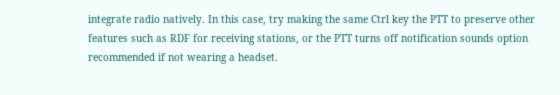integrate radio natively. In this case, try making the same Ctrl key the PTT to preserve other features such as RDF for receiving stations, or the PTT turns off notification sounds option recommended if not wearing a headset.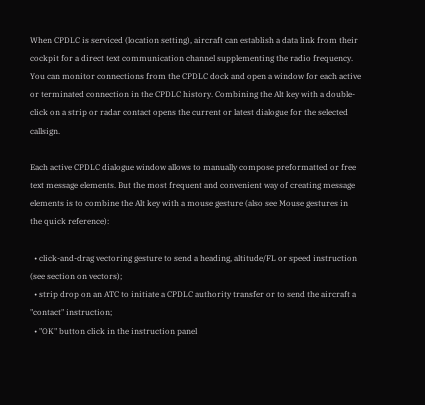When CPDLC is serviced (location setting), aircraft can establish a data link from their cockpit for a direct text communication channel supplementing the radio frequency. You can monitor connections from the CPDLC dock and open a window for each active or terminated connection in the CPDLC history. Combining the Alt key with a double-click on a strip or radar contact opens the current or latest dialogue for the selected callsign.

Each active CPDLC dialogue window allows to manually compose preformatted or free text message elements. But the most frequent and convenient way of creating message elements is to combine the Alt key with a mouse gesture (also see Mouse gestures in the quick reference):

  • click-and-drag vectoring gesture to send a heading, altitude/FL or speed instruction (see section on vectors);
  • strip drop on an ATC to initiate a CPDLC authority transfer or to send the aircraft a "contact" instruction;
  • "OK" button click in the instruction panel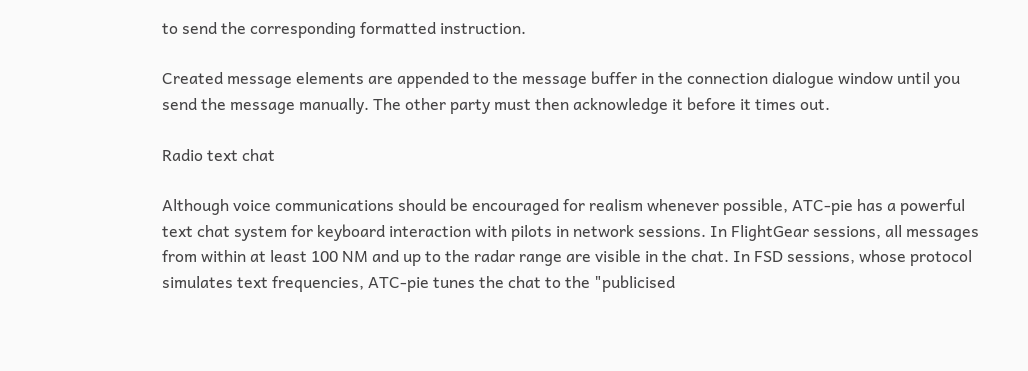to send the corresponding formatted instruction.

Created message elements are appended to the message buffer in the connection dialogue window until you send the message manually. The other party must then acknowledge it before it times out.

Radio text chat

Although voice communications should be encouraged for realism whenever possible, ATC-pie has a powerful text chat system for keyboard interaction with pilots in network sessions. In FlightGear sessions, all messages from within at least 100 NM and up to the radar range are visible in the chat. In FSD sessions, whose protocol simulates text frequencies, ATC-pie tunes the chat to the "publicised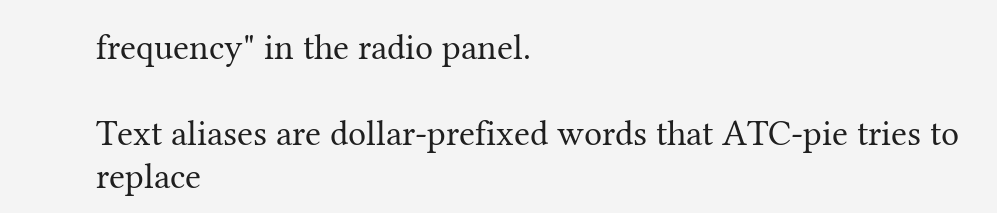frequency" in the radio panel.

Text aliases are dollar-prefixed words that ATC-pie tries to replace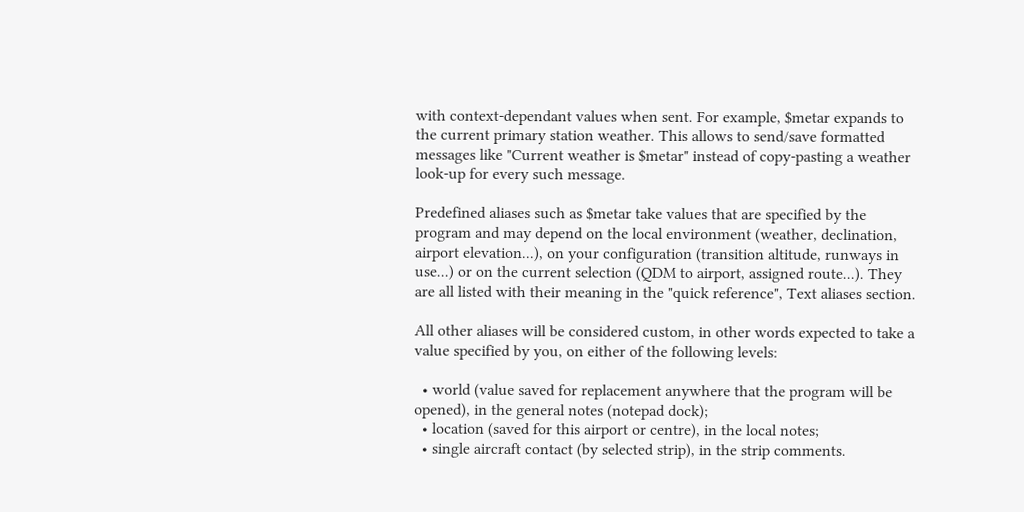with context-dependant values when sent. For example, $metar expands to the current primary station weather. This allows to send/save formatted messages like "Current weather is $metar" instead of copy-pasting a weather look-up for every such message.

Predefined aliases such as $metar take values that are specified by the program and may depend on the local environment (weather, declination, airport elevation...), on your configuration (transition altitude, runways in use...) or on the current selection (QDM to airport, assigned route...). They are all listed with their meaning in the "quick reference", Text aliases section.

All other aliases will be considered custom, in other words expected to take a value specified by you, on either of the following levels:

  • world (value saved for replacement anywhere that the program will be opened), in the general notes (notepad dock);
  • location (saved for this airport or centre), in the local notes;
  • single aircraft contact (by selected strip), in the strip comments.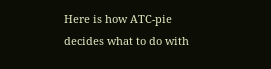Here is how ATC-pie decides what to do with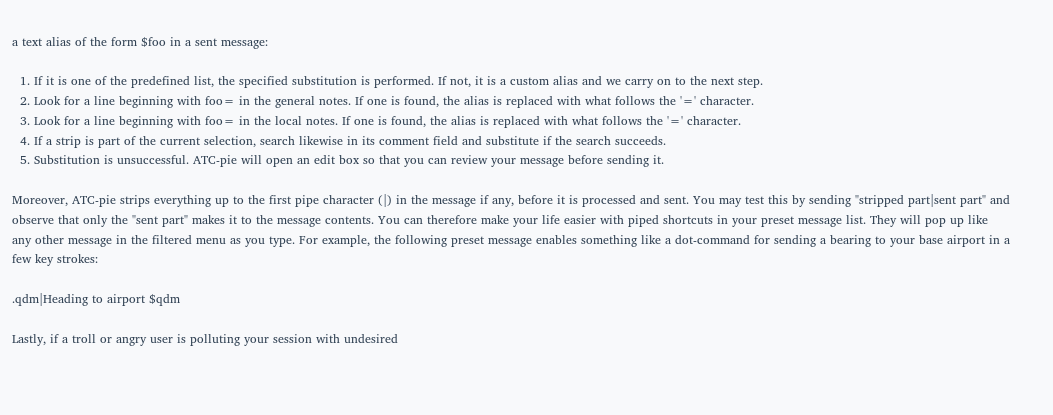a text alias of the form $foo in a sent message:

  1. If it is one of the predefined list, the specified substitution is performed. If not, it is a custom alias and we carry on to the next step.
  2. Look for a line beginning with foo= in the general notes. If one is found, the alias is replaced with what follows the '=' character.
  3. Look for a line beginning with foo= in the local notes. If one is found, the alias is replaced with what follows the '=' character.
  4. If a strip is part of the current selection, search likewise in its comment field and substitute if the search succeeds.
  5. Substitution is unsuccessful. ATC-pie will open an edit box so that you can review your message before sending it.

Moreover, ATC-pie strips everything up to the first pipe character (|) in the message if any, before it is processed and sent. You may test this by sending "stripped part|sent part" and observe that only the "sent part" makes it to the message contents. You can therefore make your life easier with piped shortcuts in your preset message list. They will pop up like any other message in the filtered menu as you type. For example, the following preset message enables something like a dot-command for sending a bearing to your base airport in a few key strokes:

.qdm|Heading to airport $qdm

Lastly, if a troll or angry user is polluting your session with undesired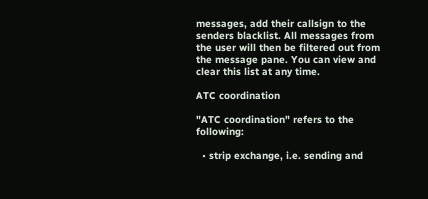messages, add their callsign to the senders blacklist. All messages from the user will then be filtered out from the message pane. You can view and clear this list at any time.

ATC coordination

"ATC coordination" refers to the following:

  • strip exchange, i.e. sending and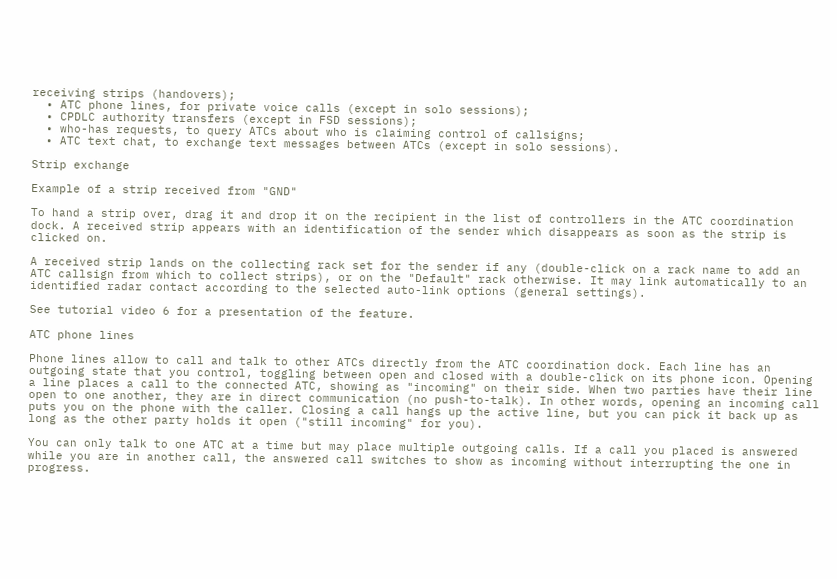receiving strips (handovers);
  • ATC phone lines, for private voice calls (except in solo sessions);
  • CPDLC authority transfers (except in FSD sessions);
  • who-has requests, to query ATCs about who is claiming control of callsigns;
  • ATC text chat, to exchange text messages between ATCs (except in solo sessions).

Strip exchange

Example of a strip received from "GND"

To hand a strip over, drag it and drop it on the recipient in the list of controllers in the ATC coordination dock. A received strip appears with an identification of the sender which disappears as soon as the strip is clicked on.

A received strip lands on the collecting rack set for the sender if any (double-click on a rack name to add an ATC callsign from which to collect strips), or on the "Default" rack otherwise. It may link automatically to an identified radar contact according to the selected auto-link options (general settings).

See tutorial video 6 for a presentation of the feature.

ATC phone lines

Phone lines allow to call and talk to other ATCs directly from the ATC coordination dock. Each line has an outgoing state that you control, toggling between open and closed with a double-click on its phone icon. Opening a line places a call to the connected ATC, showing as "incoming" on their side. When two parties have their line open to one another, they are in direct communication (no push-to-talk). In other words, opening an incoming call puts you on the phone with the caller. Closing a call hangs up the active line, but you can pick it back up as long as the other party holds it open ("still incoming" for you).

You can only talk to one ATC at a time but may place multiple outgoing calls. If a call you placed is answered while you are in another call, the answered call switches to show as incoming without interrupting the one in progress.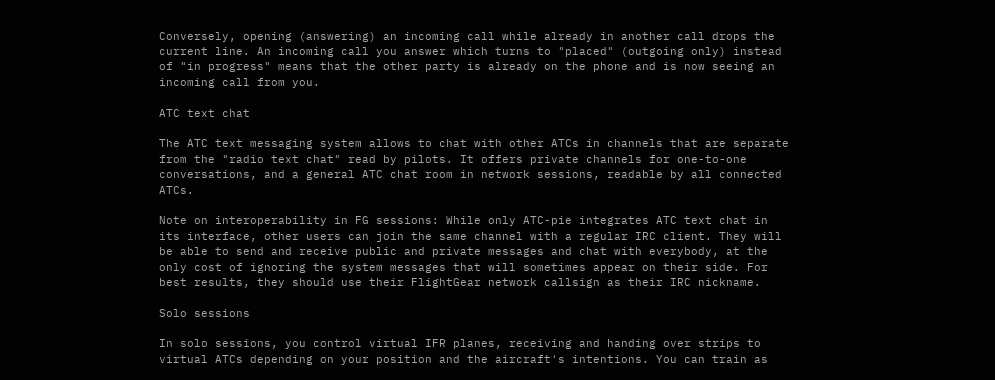Conversely, opening (answering) an incoming call while already in another call drops the current line. An incoming call you answer which turns to "placed" (outgoing only) instead of "in progress" means that the other party is already on the phone and is now seeing an incoming call from you.

ATC text chat

The ATC text messaging system allows to chat with other ATCs in channels that are separate from the "radio text chat" read by pilots. It offers private channels for one-to-one conversations, and a general ATC chat room in network sessions, readable by all connected ATCs.

Note on interoperability in FG sessions: While only ATC-pie integrates ATC text chat in its interface, other users can join the same channel with a regular IRC client. They will be able to send and receive public and private messages and chat with everybody, at the only cost of ignoring the system messages that will sometimes appear on their side. For best results, they should use their FlightGear network callsign as their IRC nickname.

Solo sessions

In solo sessions, you control virtual IFR planes, receiving and handing over strips to virtual ATCs depending on your position and the aircraft's intentions. You can train as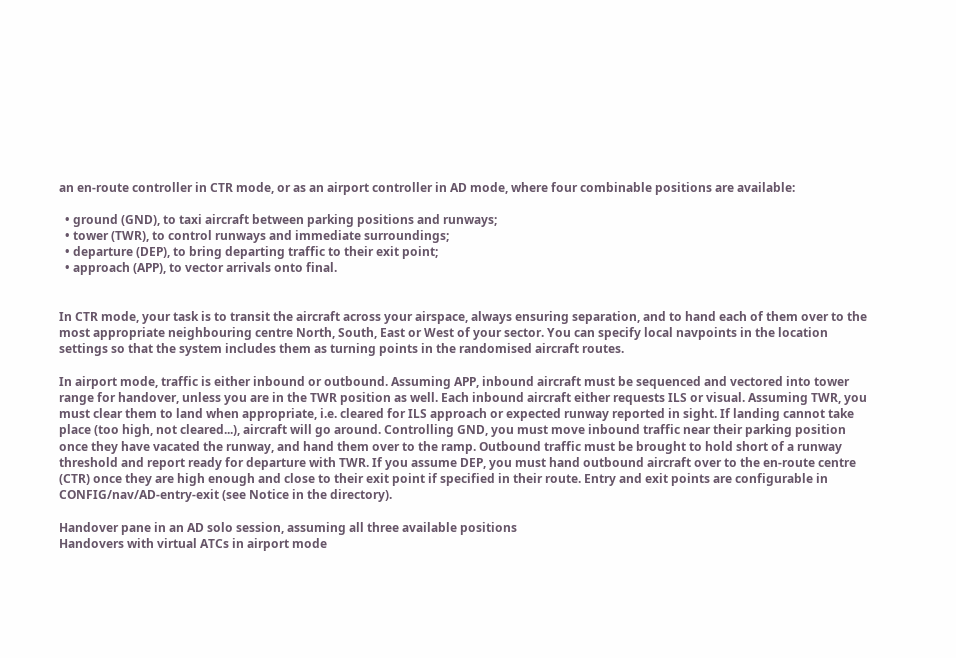an en-route controller in CTR mode, or as an airport controller in AD mode, where four combinable positions are available:

  • ground (GND), to taxi aircraft between parking positions and runways;
  • tower (TWR), to control runways and immediate surroundings;
  • departure (DEP), to bring departing traffic to their exit point;
  • approach (APP), to vector arrivals onto final.


In CTR mode, your task is to transit the aircraft across your airspace, always ensuring separation, and to hand each of them over to the most appropriate neighbouring centre North, South, East or West of your sector. You can specify local navpoints in the location settings so that the system includes them as turning points in the randomised aircraft routes.

In airport mode, traffic is either inbound or outbound. Assuming APP, inbound aircraft must be sequenced and vectored into tower range for handover, unless you are in the TWR position as well. Each inbound aircraft either requests ILS or visual. Assuming TWR, you must clear them to land when appropriate, i.e. cleared for ILS approach or expected runway reported in sight. If landing cannot take place (too high, not cleared...), aircraft will go around. Controlling GND, you must move inbound traffic near their parking position once they have vacated the runway, and hand them over to the ramp. Outbound traffic must be brought to hold short of a runway threshold and report ready for departure with TWR. If you assume DEP, you must hand outbound aircraft over to the en-route centre (CTR) once they are high enough and close to their exit point if specified in their route. Entry and exit points are configurable in CONFIG/nav/AD-entry-exit (see Notice in the directory).

Handover pane in an AD solo session, assuming all three available positions
Handovers with virtual ATCs in airport mode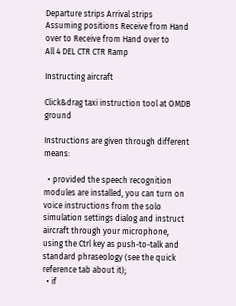Departure strips Arrival strips
Assuming positions Receive from Hand over to Receive from Hand over to
All 4 DEL CTR CTR Ramp

Instructing aircraft

Click&drag taxi instruction tool at OMDB ground

Instructions are given through different means:

  • provided the speech recognition modules are installed, you can turn on voice instructions from the solo simulation settings dialog and instruct aircraft through your microphone, using the Ctrl key as push-to-talk and standard phraseology (see the quick reference tab about it);
  • if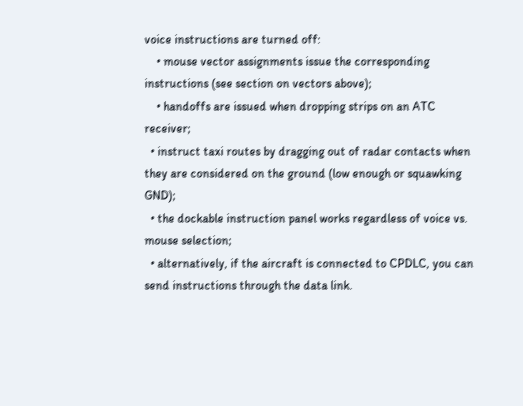voice instructions are turned off:
    • mouse vector assignments issue the corresponding instructions (see section on vectors above);
    • handoffs are issued when dropping strips on an ATC receiver;
  • instruct taxi routes by dragging out of radar contacts when they are considered on the ground (low enough or squawking GND);
  • the dockable instruction panel works regardless of voice vs. mouse selection;
  • alternatively, if the aircraft is connected to CPDLC, you can send instructions through the data link.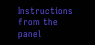Instructions from the panel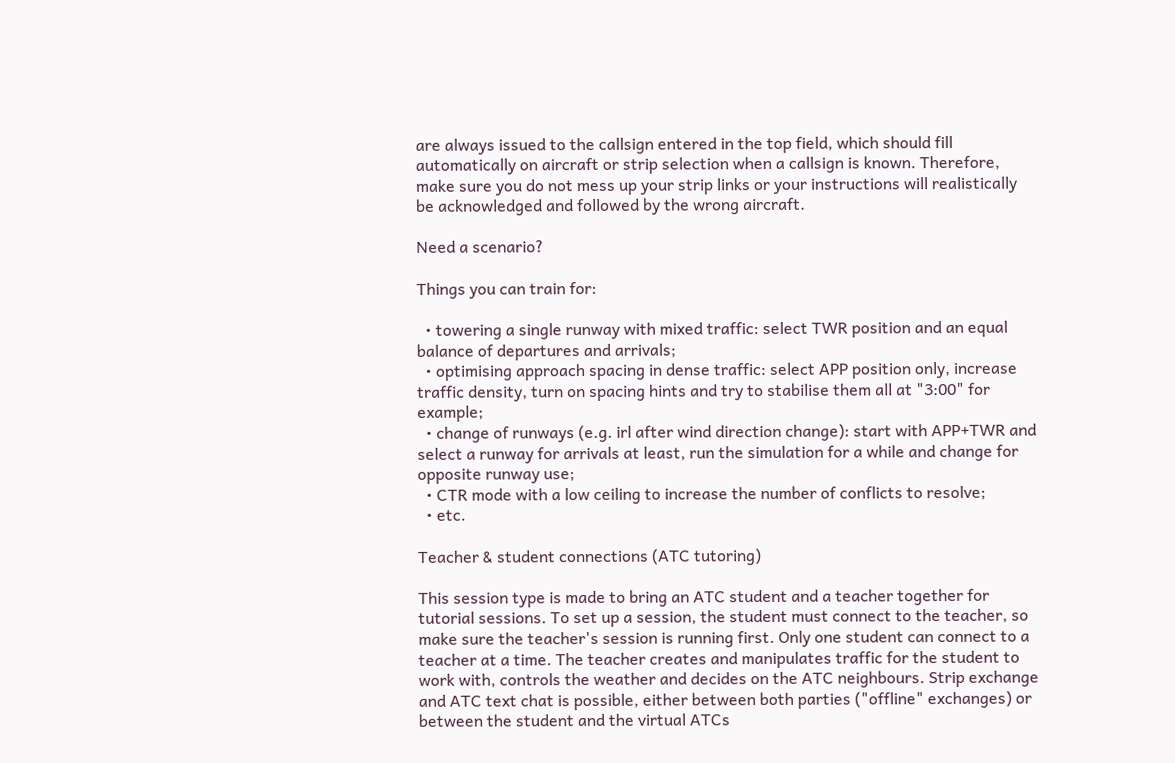are always issued to the callsign entered in the top field, which should fill automatically on aircraft or strip selection when a callsign is known. Therefore, make sure you do not mess up your strip links or your instructions will realistically be acknowledged and followed by the wrong aircraft.

Need a scenario?

Things you can train for:

  • towering a single runway with mixed traffic: select TWR position and an equal balance of departures and arrivals;
  • optimising approach spacing in dense traffic: select APP position only, increase traffic density, turn on spacing hints and try to stabilise them all at "3:00" for example;
  • change of runways (e.g. irl after wind direction change): start with APP+TWR and select a runway for arrivals at least, run the simulation for a while and change for opposite runway use;
  • CTR mode with a low ceiling to increase the number of conflicts to resolve;
  • etc.

Teacher & student connections (ATC tutoring)

This session type is made to bring an ATC student and a teacher together for tutorial sessions. To set up a session, the student must connect to the teacher, so make sure the teacher's session is running first. Only one student can connect to a teacher at a time. The teacher creates and manipulates traffic for the student to work with, controls the weather and decides on the ATC neighbours. Strip exchange and ATC text chat is possible, either between both parties ("offline" exchanges) or between the student and the virtual ATCs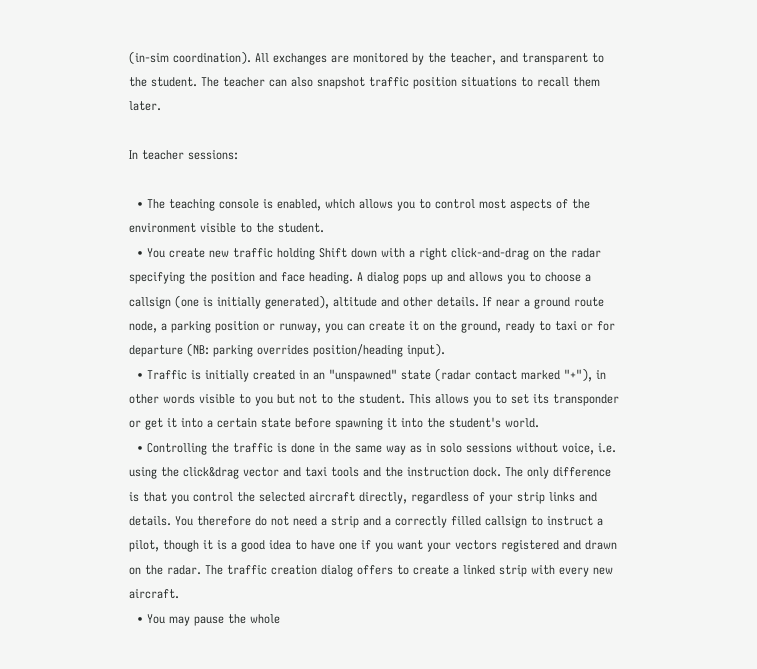(in-sim coordination). All exchanges are monitored by the teacher, and transparent to the student. The teacher can also snapshot traffic position situations to recall them later.

In teacher sessions:

  • The teaching console is enabled, which allows you to control most aspects of the environment visible to the student.
  • You create new traffic holding Shift down with a right click-and-drag on the radar specifying the position and face heading. A dialog pops up and allows you to choose a callsign (one is initially generated), altitude and other details. If near a ground route node, a parking position or runway, you can create it on the ground, ready to taxi or for departure (NB: parking overrides position/heading input).
  • Traffic is initially created in an "unspawned" state (radar contact marked "+"), in other words visible to you but not to the student. This allows you to set its transponder or get it into a certain state before spawning it into the student's world.
  • Controlling the traffic is done in the same way as in solo sessions without voice, i.e. using the click&drag vector and taxi tools and the instruction dock. The only difference is that you control the selected aircraft directly, regardless of your strip links and details. You therefore do not need a strip and a correctly filled callsign to instruct a pilot, though it is a good idea to have one if you want your vectors registered and drawn on the radar. The traffic creation dialog offers to create a linked strip with every new aircraft.
  • You may pause the whole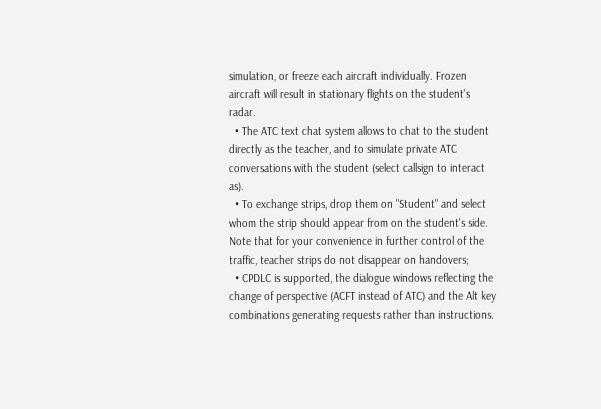simulation, or freeze each aircraft individually. Frozen aircraft will result in stationary flights on the student's radar.
  • The ATC text chat system allows to chat to the student directly as the teacher, and to simulate private ATC conversations with the student (select callsign to interact as).
  • To exchange strips, drop them on "Student" and select whom the strip should appear from on the student's side. Note that for your convenience in further control of the traffic, teacher strips do not disappear on handovers;
  • CPDLC is supported, the dialogue windows reflecting the change of perspective (ACFT instead of ATC) and the Alt key combinations generating requests rather than instructions.